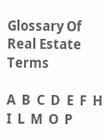Glossary Of Real Estate Terms

A  B  C  D  E  F  H  I  L  M  O  P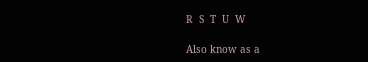R  S  T  U  W

Also know as a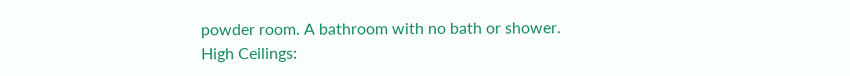powder room. A bathroom with no bath or shower.
High Ceilings: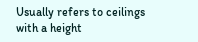Usually refers to ceilings with a height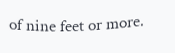of nine feet or more.